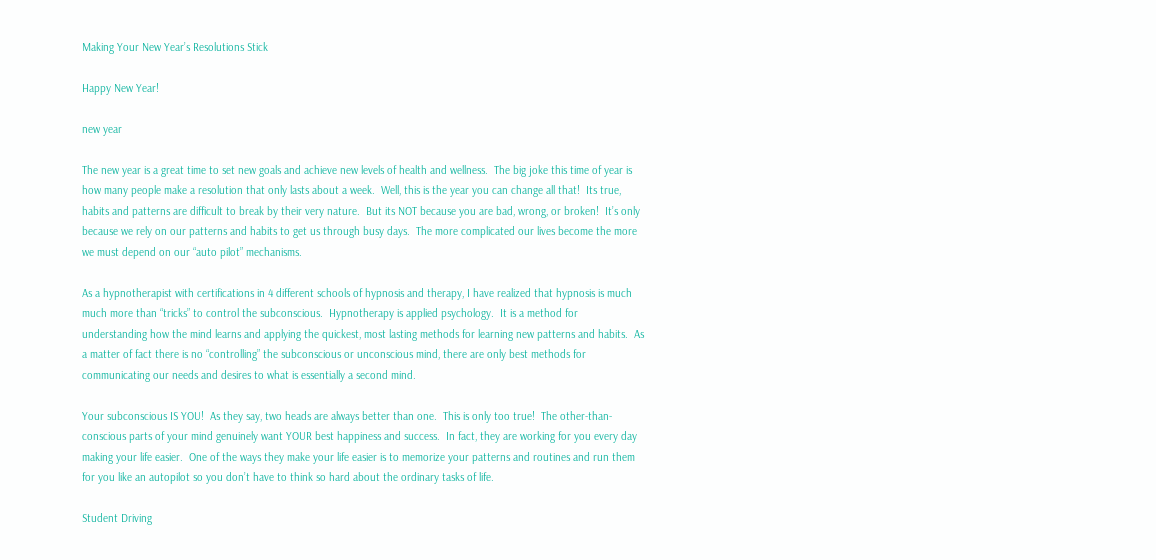Making Your New Year’s Resolutions Stick

Happy New Year!

new year

The new year is a great time to set new goals and achieve new levels of health and wellness.  The big joke this time of year is how many people make a resolution that only lasts about a week.  Well, this is the year you can change all that!  Its true, habits and patterns are difficult to break by their very nature.  But its NOT because you are bad, wrong, or broken!  It’s only because we rely on our patterns and habits to get us through busy days.  The more complicated our lives become the more we must depend on our “auto pilot” mechanisms.

As a hypnotherapist with certifications in 4 different schools of hypnosis and therapy, I have realized that hypnosis is much much more than “tricks” to control the subconscious.  Hypnotherapy is applied psychology.  It is a method for understanding how the mind learns and applying the quickest, most lasting methods for learning new patterns and habits.  As a matter of fact there is no “controlling” the subconscious or unconscious mind, there are only best methods for communicating our needs and desires to what is essentially a second mind.

Your subconscious IS YOU!  As they say, two heads are always better than one.  This is only too true!  The other-than-conscious parts of your mind genuinely want YOUR best happiness and success.  In fact, they are working for you every day making your life easier.  One of the ways they make your life easier is to memorize your patterns and routines and run them for you like an autopilot so you don’t have to think so hard about the ordinary tasks of life.

Student Driving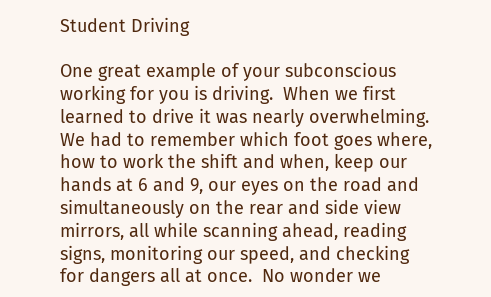Student Driving

One great example of your subconscious working for you is driving.  When we first learned to drive it was nearly overwhelming.  We had to remember which foot goes where, how to work the shift and when, keep our hands at 6 and 9, our eyes on the road and simultaneously on the rear and side view mirrors, all while scanning ahead, reading signs, monitoring our speed, and checking for dangers all at once.  No wonder we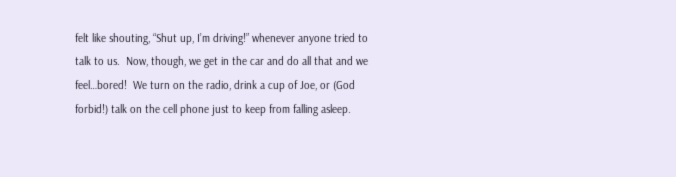felt like shouting, “Shut up, I’m driving!” whenever anyone tried to talk to us.  Now, though, we get in the car and do all that and we feel…bored!  We turn on the radio, drink a cup of Joe, or (God forbid!) talk on the cell phone just to keep from falling asleep.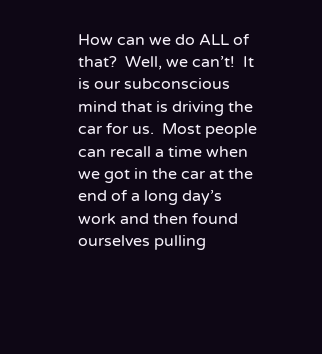How can we do ALL of that?  Well, we can’t!  It is our subconscious mind that is driving the car for us.  Most people can recall a time when we got in the car at the end of a long day’s work and then found ourselves pulling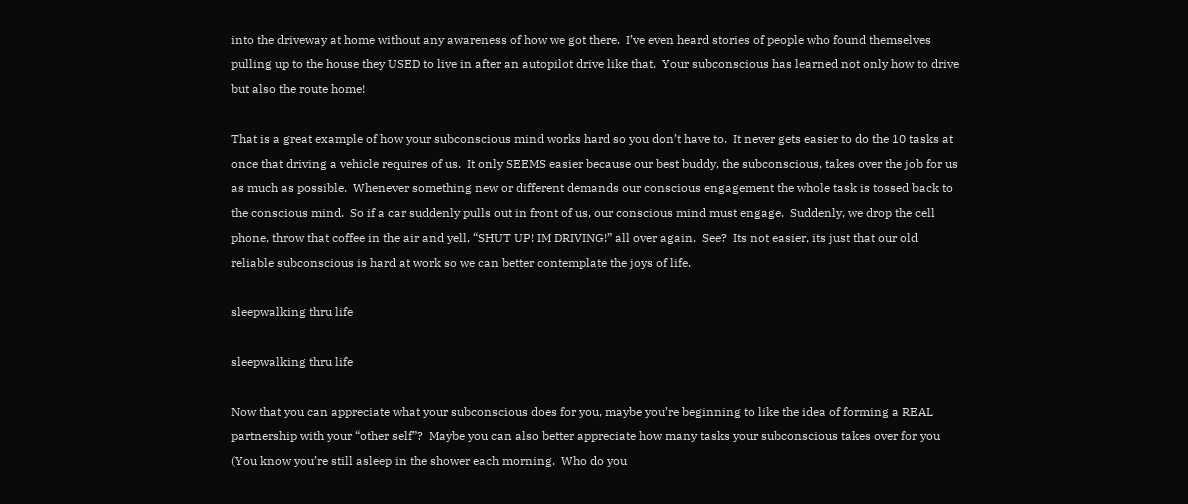into the driveway at home without any awareness of how we got there.  I’ve even heard stories of people who found themselves pulling up to the house they USED to live in after an autopilot drive like that.  Your subconscious has learned not only how to drive but also the route home!

That is a great example of how your subconscious mind works hard so you don’t have to.  It never gets easier to do the 10 tasks at once that driving a vehicle requires of us.  It only SEEMS easier because our best buddy, the subconscious, takes over the job for us as much as possible.  Whenever something new or different demands our conscious engagement the whole task is tossed back to the conscious mind.  So if a car suddenly pulls out in front of us, our conscious mind must engage.  Suddenly, we drop the cell phone, throw that coffee in the air and yell, “SHUT UP! IM DRIVING!” all over again.  See?  Its not easier, its just that our old reliable subconscious is hard at work so we can better contemplate the joys of life.

sleepwalking thru life

sleepwalking thru life

Now that you can appreciate what your subconscious does for you, maybe you’re beginning to like the idea of forming a REAL partnership with your “other self”?  Maybe you can also better appreciate how many tasks your subconscious takes over for you (You know you’re still asleep in the shower each morning.  Who do you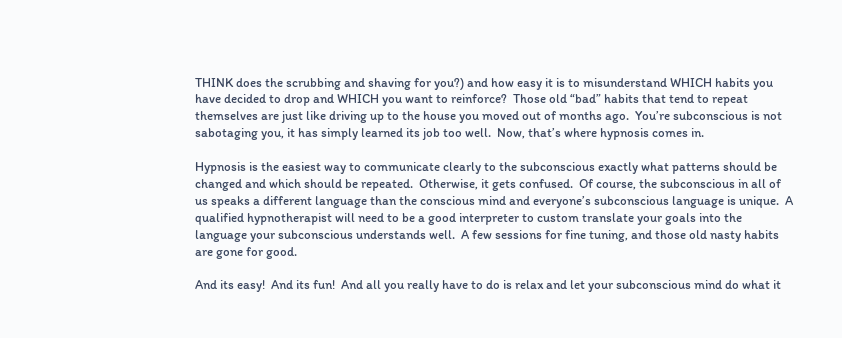THINK does the scrubbing and shaving for you?) and how easy it is to misunderstand WHICH habits you have decided to drop and WHICH you want to reinforce?  Those old “bad” habits that tend to repeat themselves are just like driving up to the house you moved out of months ago.  You’re subconscious is not sabotaging you, it has simply learned its job too well.  Now, that’s where hypnosis comes in.

Hypnosis is the easiest way to communicate clearly to the subconscious exactly what patterns should be changed and which should be repeated.  Otherwise, it gets confused.  Of course, the subconscious in all of us speaks a different language than the conscious mind and everyone’s subconscious language is unique.  A qualified hypnotherapist will need to be a good interpreter to custom translate your goals into the language your subconscious understands well.  A few sessions for fine tuning, and those old nasty habits are gone for good.

And its easy!  And its fun!  And all you really have to do is relax and let your subconscious mind do what it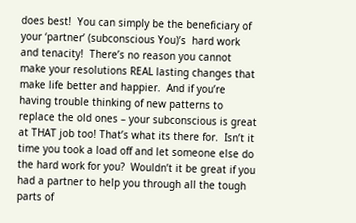does best!  You can simply be the beneficiary of your ‘partner’ (subconscious You)’s  hard work and tenacity!  There’s no reason you cannot make your resolutions REAL lasting changes that make life better and happier.  And if you’re having trouble thinking of new patterns to replace the old ones – your subconscious is great at THAT job too! That’s what its there for.  Isn’t it time you took a load off and let someone else do the hard work for you?  Wouldn’t it be great if you had a partner to help you through all the tough parts of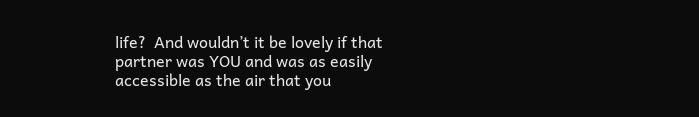life?  And wouldn’t it be lovely if that partner was YOU and was as easily accessible as the air that you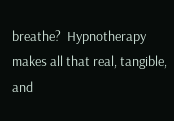breathe?  Hypnotherapy makes all that real, tangible, and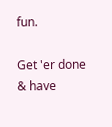fun.

Get 'er done & have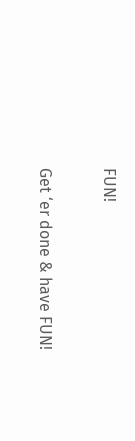FUN!

Get ‘er done & have FUN!